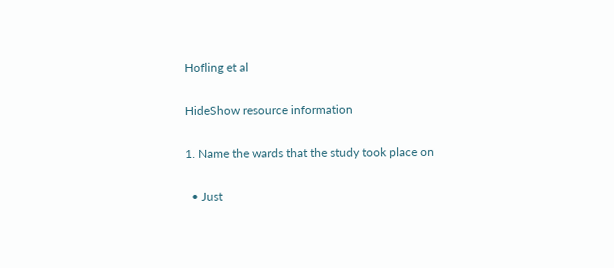Hofling et al

HideShow resource information

1. Name the wards that the study took place on

  • Just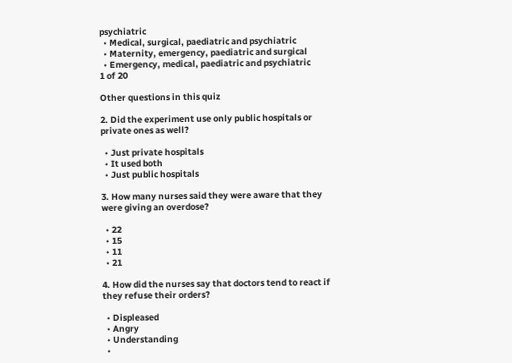psychiatric
  • Medical, surgical, paediatric and psychiatric
  • Maternity, emergency, paediatric and surgical
  • Emergency, medical, paediatric and psychiatric
1 of 20

Other questions in this quiz

2. Did the experiment use only public hospitals or private ones as well?

  • Just private hospitals
  • It used both
  • Just public hospitals

3. How many nurses said they were aware that they were giving an overdose?

  • 22
  • 15
  • 11
  • 21

4. How did the nurses say that doctors tend to react if they refuse their orders?

  • Displeased
  • Angry
  • Understanding
  •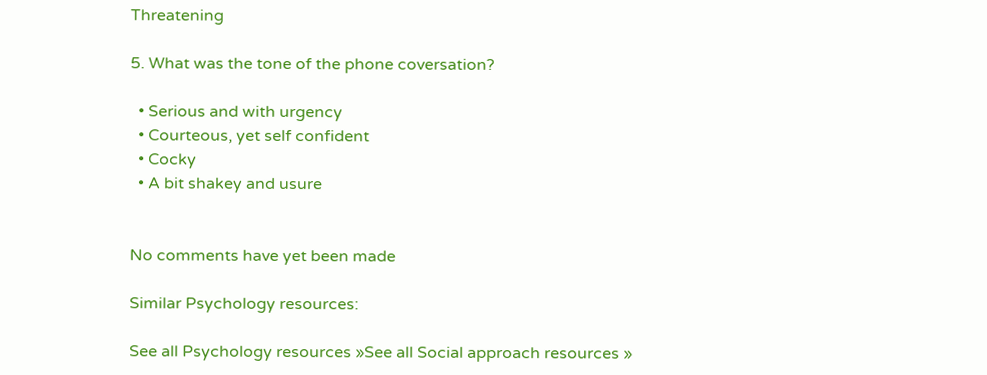Threatening

5. What was the tone of the phone coversation?

  • Serious and with urgency
  • Courteous, yet self confident
  • Cocky
  • A bit shakey and usure


No comments have yet been made

Similar Psychology resources:

See all Psychology resources »See all Social approach resources »